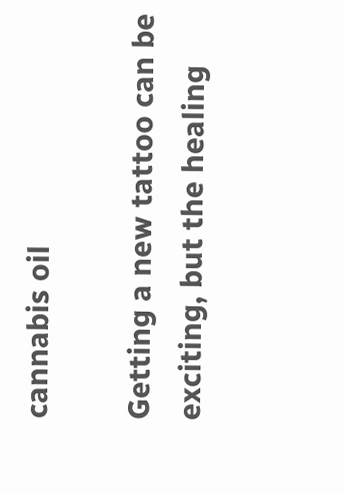cannabis oil

Getting a new tattoo can be exciting, but the healing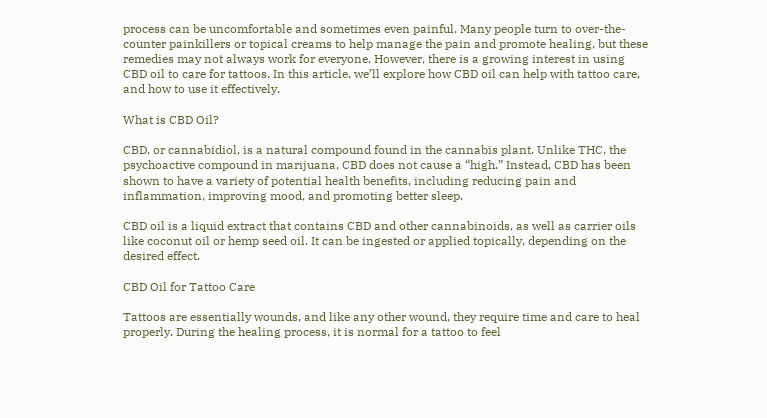process can be uncomfortable and sometimes even painful. Many people turn to over-the-counter painkillers or topical creams to help manage the pain and promote healing, but these remedies may not always work for everyone. However, there is a growing interest in using CBD oil to care for tattoos. In this article, we’ll explore how CBD oil can help with tattoo care, and how to use it effectively.

What is CBD Oil?

CBD, or cannabidiol, is a natural compound found in the cannabis plant. Unlike THC, the psychoactive compound in marijuana, CBD does not cause a “high.” Instead, CBD has been shown to have a variety of potential health benefits, including reducing pain and inflammation, improving mood, and promoting better sleep.

CBD oil is a liquid extract that contains CBD and other cannabinoids, as well as carrier oils like coconut oil or hemp seed oil. It can be ingested or applied topically, depending on the desired effect.

CBD Oil for Tattoo Care

Tattoos are essentially wounds, and like any other wound, they require time and care to heal properly. During the healing process, it is normal for a tattoo to feel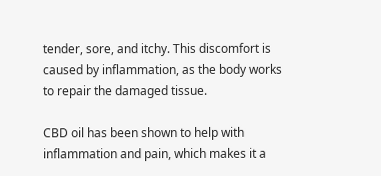tender, sore, and itchy. This discomfort is caused by inflammation, as the body works to repair the damaged tissue.

CBD oil has been shown to help with inflammation and pain, which makes it a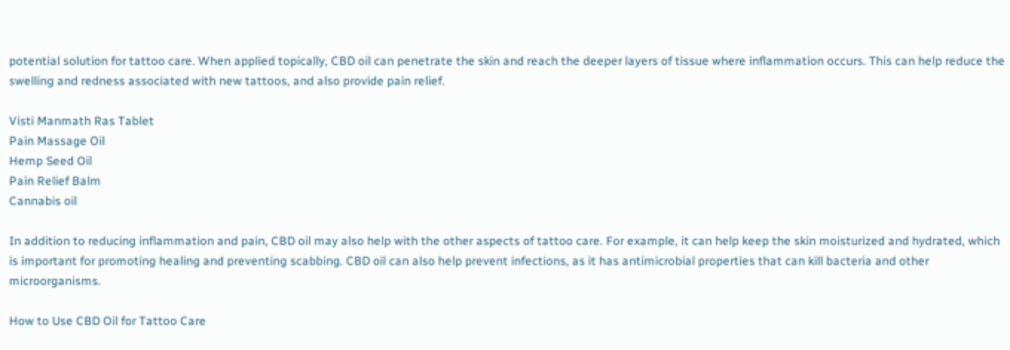potential solution for tattoo care. When applied topically, CBD oil can penetrate the skin and reach the deeper layers of tissue where inflammation occurs. This can help reduce the swelling and redness associated with new tattoos, and also provide pain relief.

Visti Manmath Ras Tablet
Pain Massage Oil
Hemp Seed Oil
Pain Relief Balm
Cannabis oil

In addition to reducing inflammation and pain, CBD oil may also help with the other aspects of tattoo care. For example, it can help keep the skin moisturized and hydrated, which is important for promoting healing and preventing scabbing. CBD oil can also help prevent infections, as it has antimicrobial properties that can kill bacteria and other microorganisms.

How to Use CBD Oil for Tattoo Care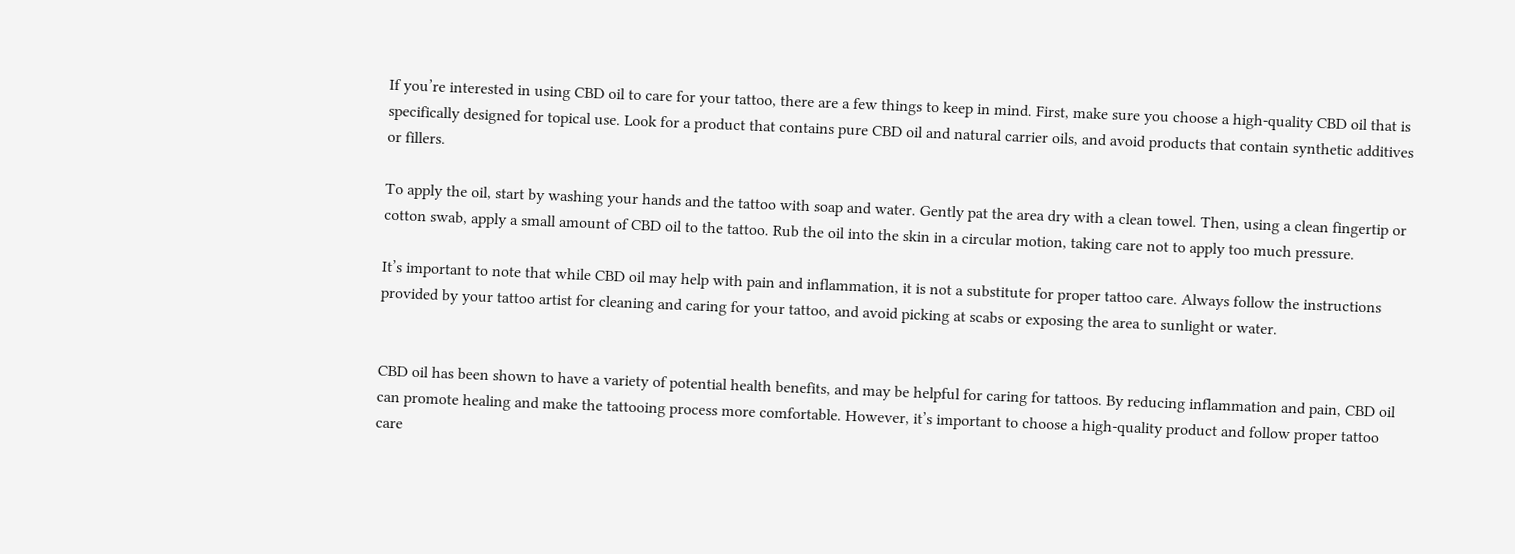If you’re interested in using CBD oil to care for your tattoo, there are a few things to keep in mind. First, make sure you choose a high-quality CBD oil that is specifically designed for topical use. Look for a product that contains pure CBD oil and natural carrier oils, and avoid products that contain synthetic additives or fillers.

To apply the oil, start by washing your hands and the tattoo with soap and water. Gently pat the area dry with a clean towel. Then, using a clean fingertip or cotton swab, apply a small amount of CBD oil to the tattoo. Rub the oil into the skin in a circular motion, taking care not to apply too much pressure.

It’s important to note that while CBD oil may help with pain and inflammation, it is not a substitute for proper tattoo care. Always follow the instructions provided by your tattoo artist for cleaning and caring for your tattoo, and avoid picking at scabs or exposing the area to sunlight or water.


CBD oil has been shown to have a variety of potential health benefits, and may be helpful for caring for tattoos. By reducing inflammation and pain, CBD oil can promote healing and make the tattooing process more comfortable. However, it’s important to choose a high-quality product and follow proper tattoo care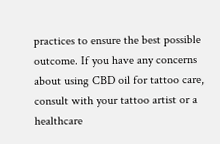practices to ensure the best possible outcome. If you have any concerns about using CBD oil for tattoo care, consult with your tattoo artist or a healthcare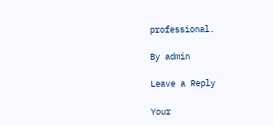professional.

By admin

Leave a Reply

Your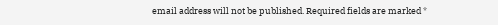email address will not be published. Required fields are marked *